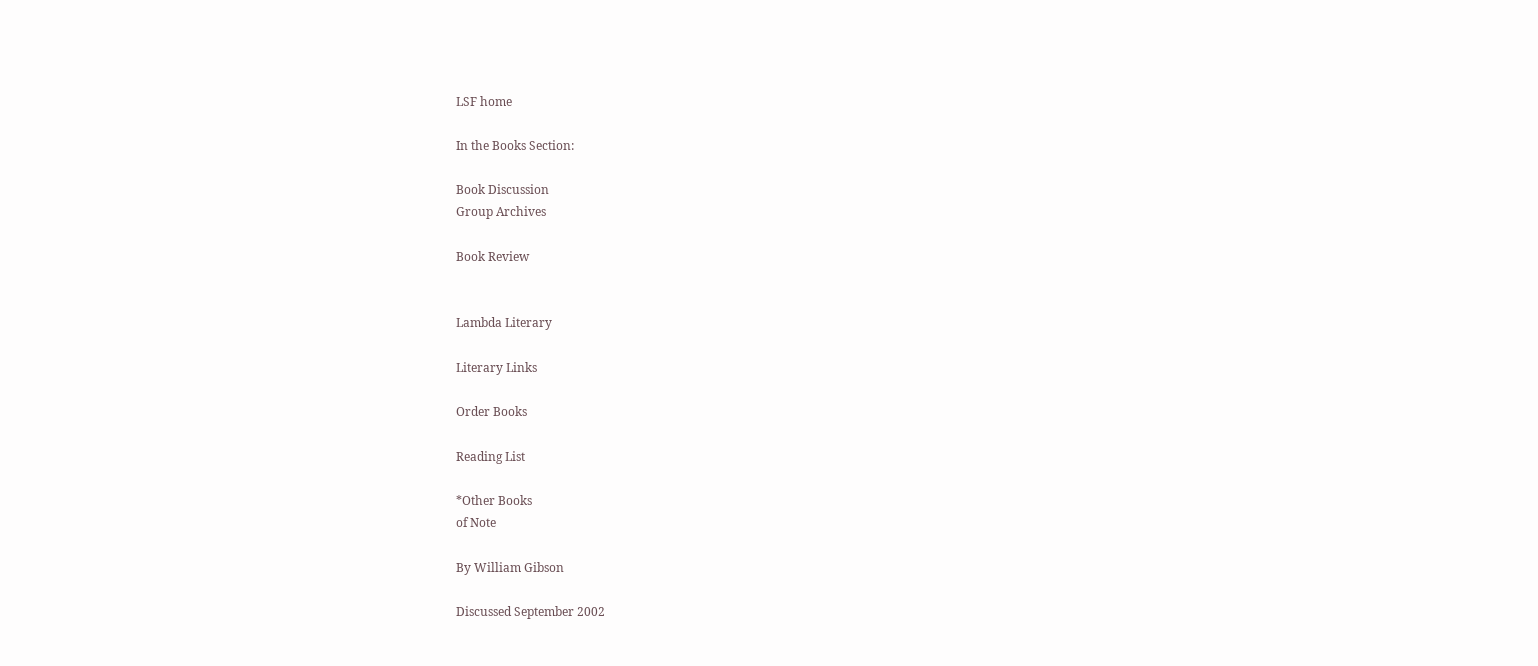LSF home

In the Books Section:

Book Discussion
Group Archives

Book Review


Lambda Literary

Literary Links

Order Books

Reading List

*Other Books
of Note

By William Gibson

Discussed September 2002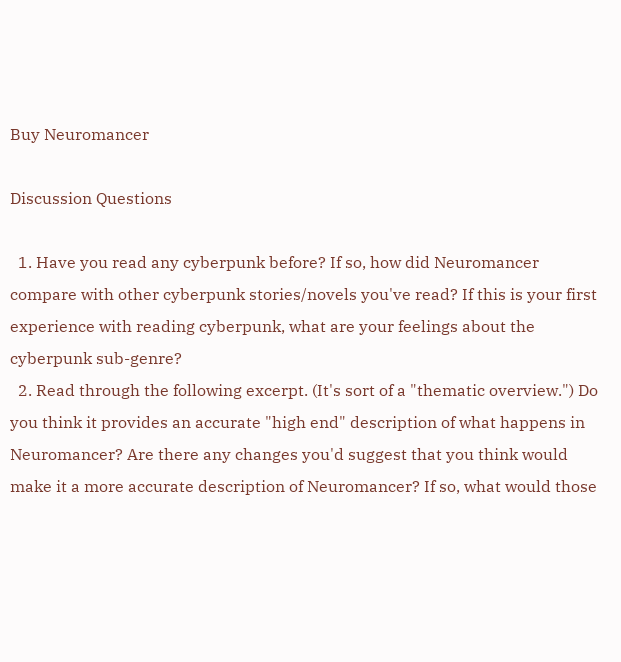Buy Neuromancer

Discussion Questions

  1. Have you read any cyberpunk before? If so, how did Neuromancer compare with other cyberpunk stories/novels you've read? If this is your first experience with reading cyberpunk, what are your feelings about the cyberpunk sub-genre?
  2. Read through the following excerpt. (It's sort of a "thematic overview.") Do you think it provides an accurate "high end" description of what happens in Neuromancer? Are there any changes you'd suggest that you think would make it a more accurate description of Neuromancer? If so, what would those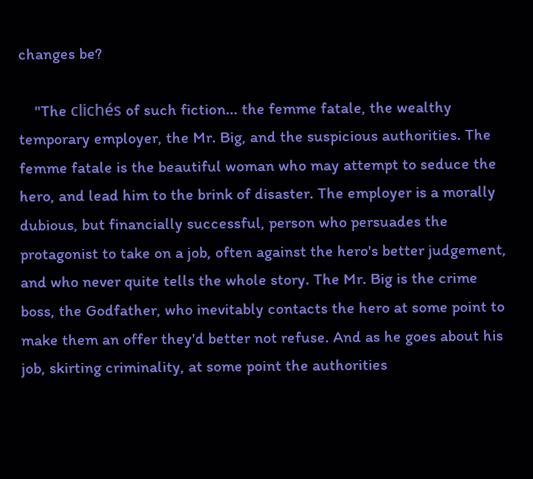changes be?

    "The clichés of such fiction... the femme fatale, the wealthy temporary employer, the Mr. Big, and the suspicious authorities. The femme fatale is the beautiful woman who may attempt to seduce the hero, and lead him to the brink of disaster. The employer is a morally dubious, but financially successful, person who persuades the protagonist to take on a job, often against the hero's better judgement, and who never quite tells the whole story. The Mr. Big is the crime boss, the Godfather, who inevitably contacts the hero at some point to make them an offer they'd better not refuse. And as he goes about his job, skirting criminality, at some point the authorities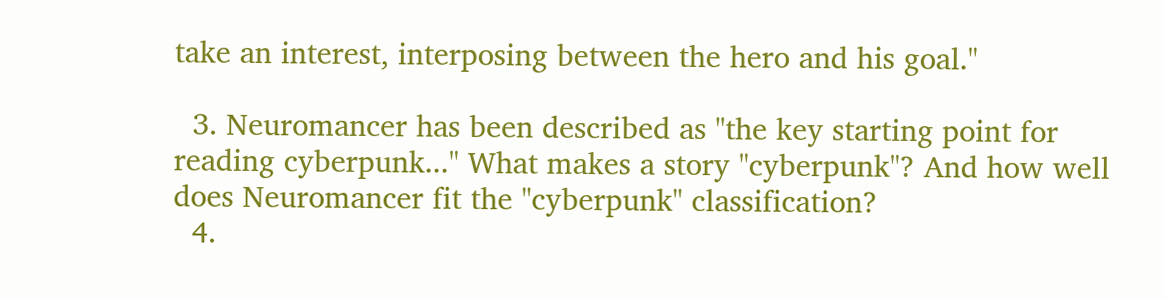take an interest, interposing between the hero and his goal."

  3. Neuromancer has been described as "the key starting point for reading cyberpunk..." What makes a story "cyberpunk"? And how well does Neuromancer fit the "cyberpunk" classification?
  4.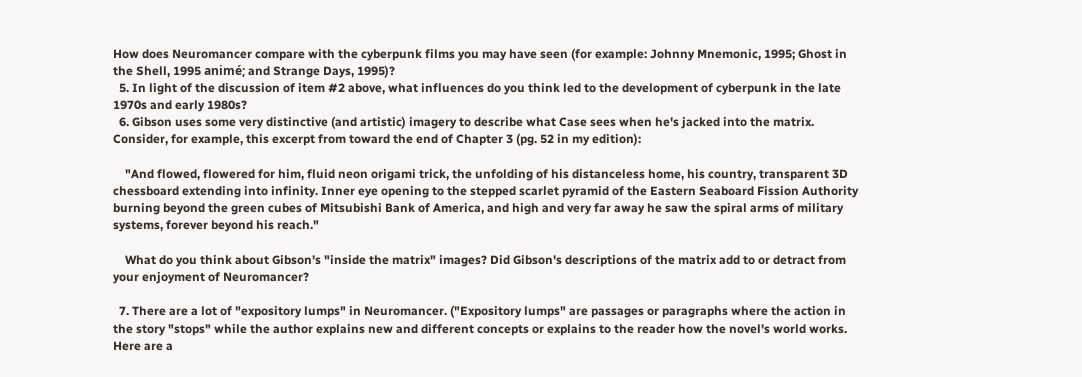How does Neuromancer compare with the cyberpunk films you may have seen (for example: Johnny Mnemonic, 1995; Ghost in the Shell, 1995 animé; and Strange Days, 1995)?
  5. In light of the discussion of item #2 above, what influences do you think led to the development of cyberpunk in the late 1970s and early 1980s?
  6. Gibson uses some very distinctive (and artistic) imagery to describe what Case sees when he's jacked into the matrix. Consider, for example, this excerpt from toward the end of Chapter 3 (pg. 52 in my edition):

    "And flowed, flowered for him, fluid neon origami trick, the unfolding of his distanceless home, his country, transparent 3D chessboard extending into infinity. Inner eye opening to the stepped scarlet pyramid of the Eastern Seaboard Fission Authority burning beyond the green cubes of Mitsubishi Bank of America, and high and very far away he saw the spiral arms of military systems, forever beyond his reach."

    What do you think about Gibson's "inside the matrix" images? Did Gibson's descriptions of the matrix add to or detract from your enjoyment of Neuromancer?

  7. There are a lot of "expository lumps" in Neuromancer. ("Expository lumps" are passages or paragraphs where the action in the story "stops" while the author explains new and different concepts or explains to the reader how the novel's world works. Here are a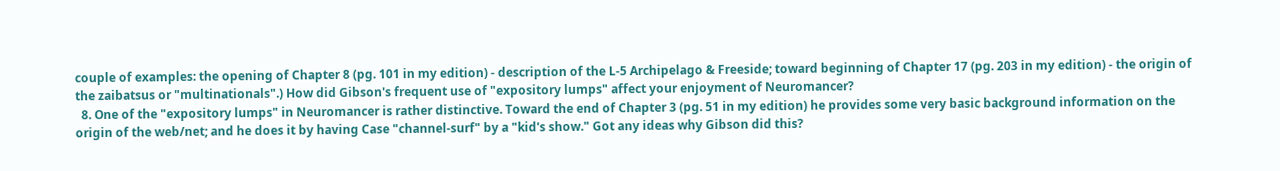couple of examples: the opening of Chapter 8 (pg. 101 in my edition) - description of the L-5 Archipelago & Freeside; toward beginning of Chapter 17 (pg. 203 in my edition) - the origin of the zaibatsus or "multinationals".) How did Gibson's frequent use of "expository lumps" affect your enjoyment of Neuromancer?
  8. One of the "expository lumps" in Neuromancer is rather distinctive. Toward the end of Chapter 3 (pg. 51 in my edition) he provides some very basic background information on the origin of the web/net; and he does it by having Case "channel-surf" by a "kid's show." Got any ideas why Gibson did this?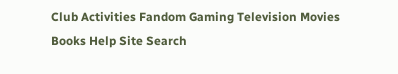Club Activities Fandom Gaming Television Movies Books Help Site Search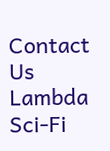Contact Us Lambda Sci-Fi